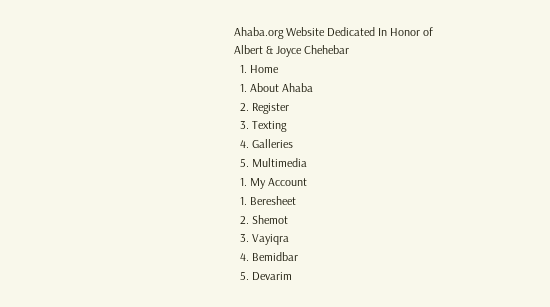Ahaba.org Website Dedicated In Honor of Albert & Joyce Chehebar
  1. Home
  1. About Ahaba
  2. Register
  3. Texting
  4. Galleries
  5. Multimedia
  1. My Account
  1. Beresheet
  2. Shemot
  3. Vayiqra
  4. Bemidbar
  5. Devarim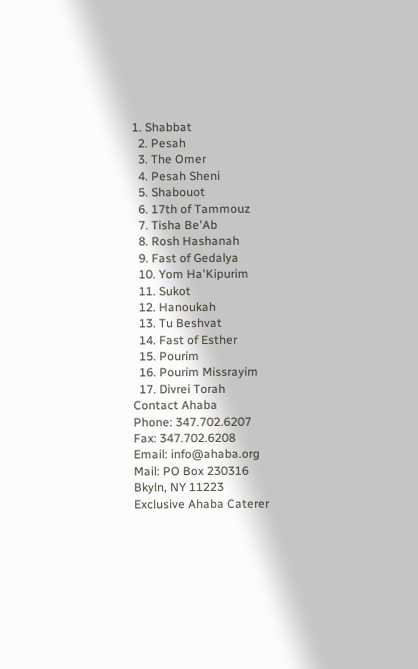1. Shabbat
  2. Pesah
  3. The Omer
  4. Pesah Sheni
  5. Shabouot
  6. 17th of Tammouz
  7. Tisha Be'Ab
  8. Rosh Hashanah
  9. Fast of Gedalya
  10. Yom Ha'Kipurim
  11. Sukot
  12. Hanoukah
  13. Tu Beshvat
  14. Fast of Esther
  15. Pourim
  16. Pourim Missrayim
  17. Divrei Torah
Contact Ahaba
Phone: 347.702.6207
Fax: 347.702.6208
Email: info@ahaba.org
Mail: PO Box 230316
Bkyln, NY 11223
Exclusive Ahaba Caterer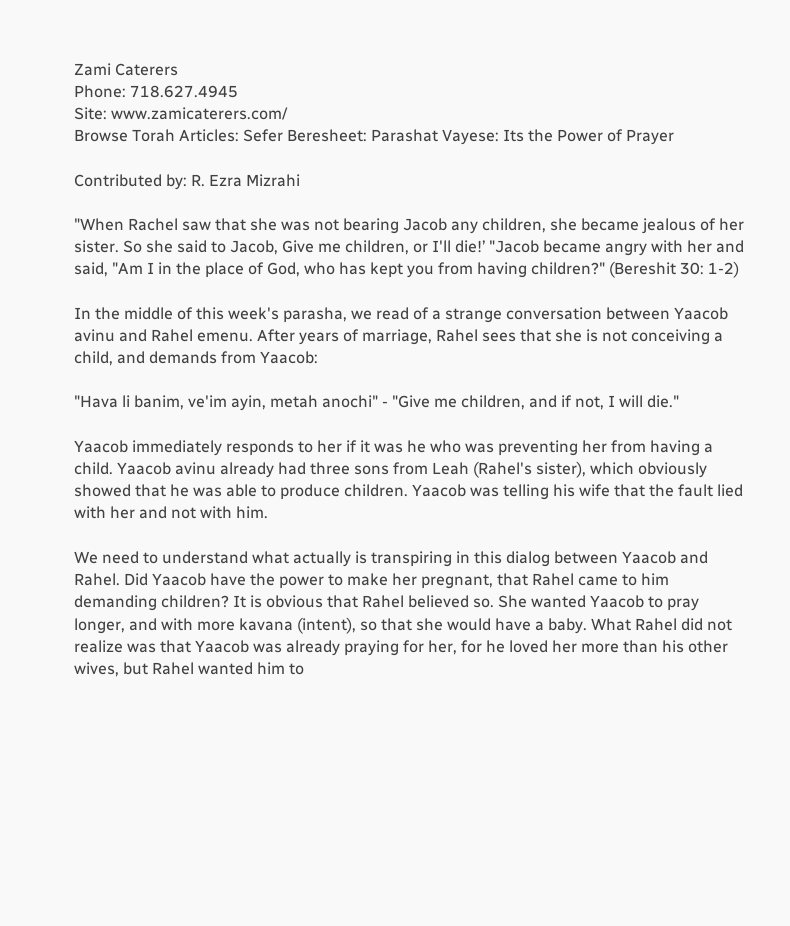Zami Caterers
Phone: 718.627.4945
Site: www.zamicaterers.com/
Browse Torah Articles: Sefer Beresheet: Parashat Vayese: Its the Power of Prayer

Contributed by: R. Ezra Mizrahi

"When Rachel saw that she was not bearing Jacob any children, she became jealous of her sister. So she said to Jacob, Give me children, or I'll die!’ "Jacob became angry with her and said, "Am I in the place of God, who has kept you from having children?" (Bereshit 30: 1-2)

In the middle of this week's parasha, we read of a strange conversation between Yaacob avinu and Rahel emenu. After years of marriage, Rahel sees that she is not conceiving a child, and demands from Yaacob:

"Hava li banim, ve'im ayin, metah anochi" - "Give me children, and if not, I will die."

Yaacob immediately responds to her if it was he who was preventing her from having a child. Yaacob avinu already had three sons from Leah (Rahel's sister), which obviously showed that he was able to produce children. Yaacob was telling his wife that the fault lied with her and not with him.

We need to understand what actually is transpiring in this dialog between Yaacob and Rahel. Did Yaacob have the power to make her pregnant, that Rahel came to him demanding children? It is obvious that Rahel believed so. She wanted Yaacob to pray longer, and with more kavana (intent), so that she would have a baby. What Rahel did not realize was that Yaacob was already praying for her, for he loved her more than his other wives, but Rahel wanted him to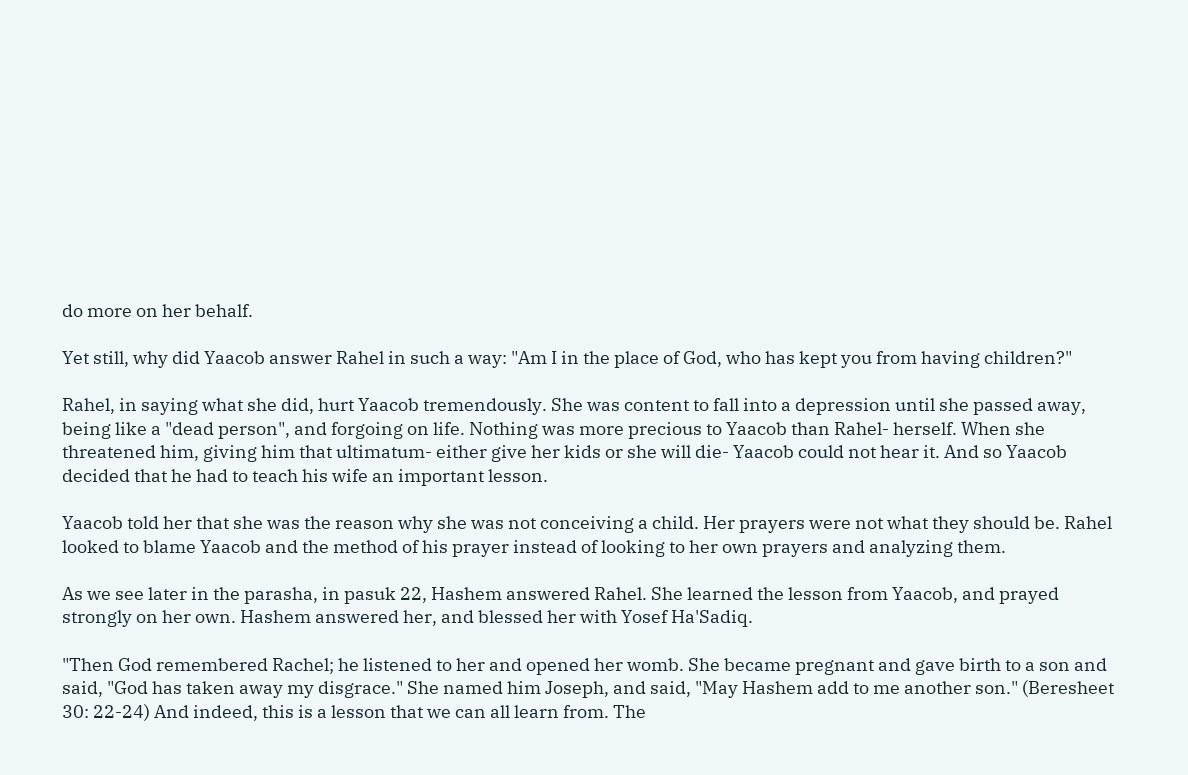do more on her behalf.

Yet still, why did Yaacob answer Rahel in such a way: "Am I in the place of God, who has kept you from having children?"

Rahel, in saying what she did, hurt Yaacob tremendously. She was content to fall into a depression until she passed away, being like a "dead person", and forgoing on life. Nothing was more precious to Yaacob than Rahel- herself. When she threatened him, giving him that ultimatum- either give her kids or she will die- Yaacob could not hear it. And so Yaacob decided that he had to teach his wife an important lesson.

Yaacob told her that she was the reason why she was not conceiving a child. Her prayers were not what they should be. Rahel looked to blame Yaacob and the method of his prayer instead of looking to her own prayers and analyzing them.

As we see later in the parasha, in pasuk 22, Hashem answered Rahel. She learned the lesson from Yaacob, and prayed strongly on her own. Hashem answered her, and blessed her with Yosef Ha'Sadiq.

"Then God remembered Rachel; he listened to her and opened her womb. She became pregnant and gave birth to a son and said, "God has taken away my disgrace." She named him Joseph, and said, "May Hashem add to me another son." (Beresheet 30: 22-24) And indeed, this is a lesson that we can all learn from. The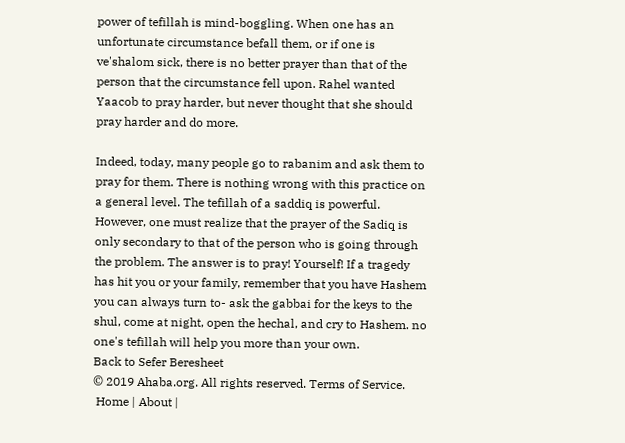power of tefillah is mind-boggling. When one has an unfortunate circumstance befall them, or if one is ve'shalom sick, there is no better prayer than that of the person that the circumstance fell upon. Rahel wanted Yaacob to pray harder, but never thought that she should pray harder and do more.

Indeed, today, many people go to rabanim and ask them to pray for them. There is nothing wrong with this practice on a general level. The tefillah of a saddiq is powerful. However, one must realize that the prayer of the Sadiq is only secondary to that of the person who is going through the problem. The answer is to pray! Yourself! If a tragedy has hit you or your family, remember that you have Hashem you can always turn to- ask the gabbai for the keys to the shul, come at night, open the hechal, and cry to Hashem. no one's tefillah will help you more than your own.
Back to Sefer Beresheet
© 2019 Ahaba.org. All rights reserved. Terms of Service.
 Home | About |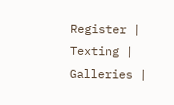Register | Texting | Galleries |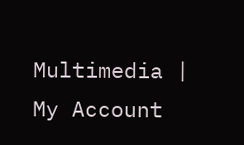Multimedia | My Account